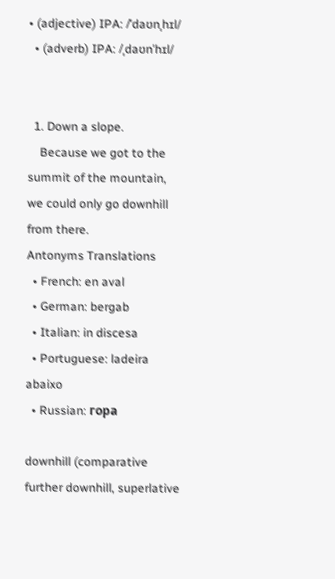• (adjective) IPA: /ˈdaʊnˌhɪl/
  • (adverb) IPA: /ˌdaʊnˈhɪl/


  1. Down a slope.
    Because we got to the summit of the mountain, we could only go downhill from there.
Antonyms Translations
  • French: en aval
  • German: bergab
  • Italian: in discesa
  • Portuguese: ladeira abaixo
  • Russian: гора

downhill (comparative further downhill, superlative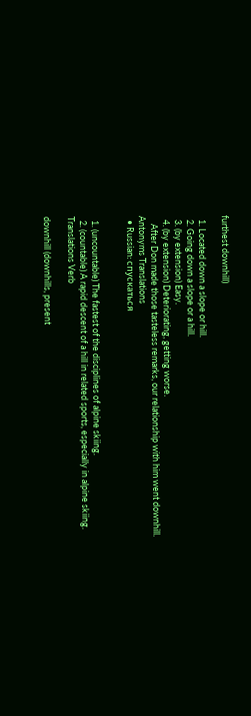furthest downhill)

  1. Located down a slope or hill.
  2. Going down a slope or a hill.
  3. (by extension) Easy.
  4. (by extension) Deteriorating, getting worse.
    After Don made those tasteless remarks, our relationship with him went downhill.
Antonyms Translations
  • Russian: спускаться


  1. (uncountable) The fastest of the disciplines of alpine skiing.
  2. (countable) A rapid descent of a hill in related sports, especially in alpine skiing.
Translations Verb

downhill (downhills, present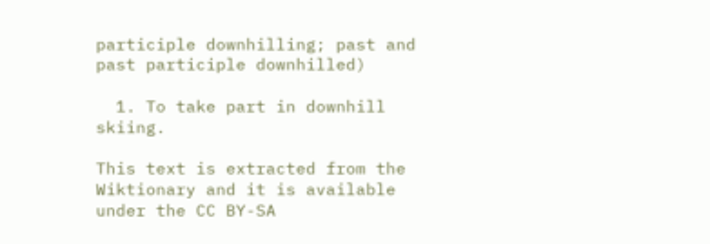participle downhilling; past and past participle downhilled)

  1. To take part in downhill skiing.

This text is extracted from the Wiktionary and it is available under the CC BY-SA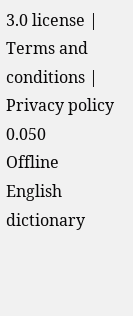3.0 license | Terms and conditions | Privacy policy 0.050
Offline English dictionary